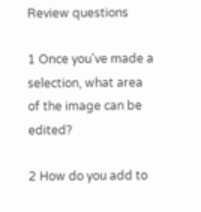Review questions

1 Once you've made a selection, what area of the image can be edited?

2 How do you add to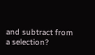and subtract from a selection?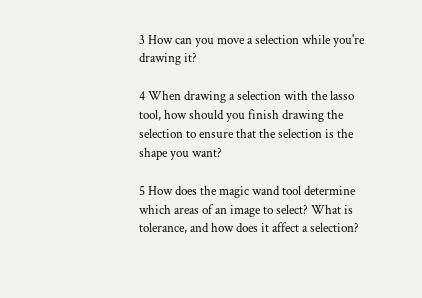3 How can you move a selection while you're drawing it?

4 When drawing a selection with the lasso tool, how should you finish drawing the selection to ensure that the selection is the shape you want?

5 How does the magic wand tool determine which areas of an image to select? What is tolerance, and how does it affect a selection?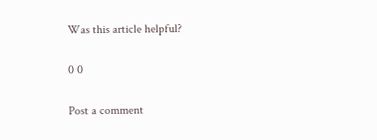Was this article helpful?

0 0

Post a comment